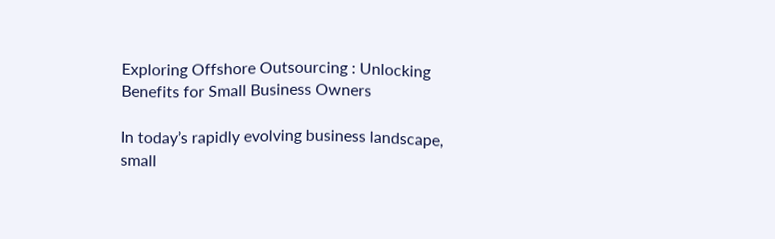Exploring Offshore Outsourcing : Unlocking Benefits for Small Business Owners

In today’s rapidly evolving business landscape, small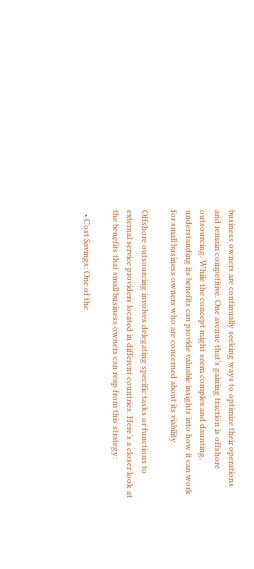business owners are continually seeking ways to optimize their operations and remain competitive. One avenue that’s gaining traction is offshore outsourcing. While the concept might seem complex and daunting, understanding its benefits can provide valuable insights into how it can work for small business owners who are concerned about its viability.

Offshore outsourcing involves delegating specific tasks or functions to external service providers located in different countries. Here’s a closer look at the benefits that small business owners can reap from this strategy:

  • Cost Savings: One of the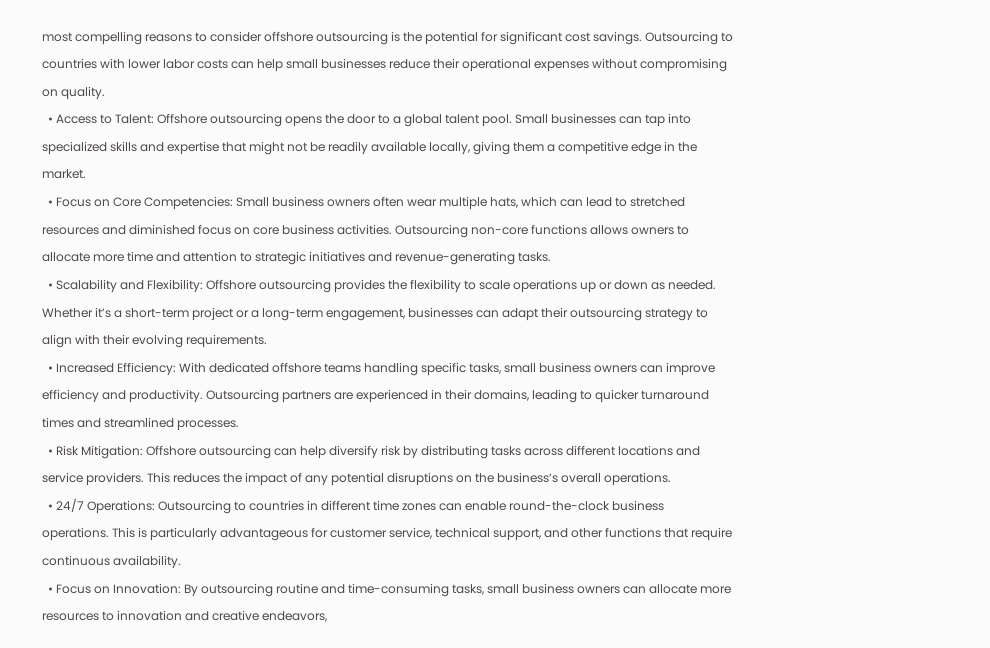most compelling reasons to consider offshore outsourcing is the potential for significant cost savings. Outsourcing to countries with lower labor costs can help small businesses reduce their operational expenses without compromising on quality.
  • Access to Talent: Offshore outsourcing opens the door to a global talent pool. Small businesses can tap into specialized skills and expertise that might not be readily available locally, giving them a competitive edge in the market.
  • Focus on Core Competencies: Small business owners often wear multiple hats, which can lead to stretched resources and diminished focus on core business activities. Outsourcing non-core functions allows owners to allocate more time and attention to strategic initiatives and revenue-generating tasks.
  • Scalability and Flexibility: Offshore outsourcing provides the flexibility to scale operations up or down as needed. Whether it’s a short-term project or a long-term engagement, businesses can adapt their outsourcing strategy to align with their evolving requirements.
  • Increased Efficiency: With dedicated offshore teams handling specific tasks, small business owners can improve efficiency and productivity. Outsourcing partners are experienced in their domains, leading to quicker turnaround times and streamlined processes.
  • Risk Mitigation: Offshore outsourcing can help diversify risk by distributing tasks across different locations and service providers. This reduces the impact of any potential disruptions on the business’s overall operations.
  • 24/7 Operations: Outsourcing to countries in different time zones can enable round-the-clock business operations. This is particularly advantageous for customer service, technical support, and other functions that require continuous availability.
  • Focus on Innovation: By outsourcing routine and time-consuming tasks, small business owners can allocate more resources to innovation and creative endeavors,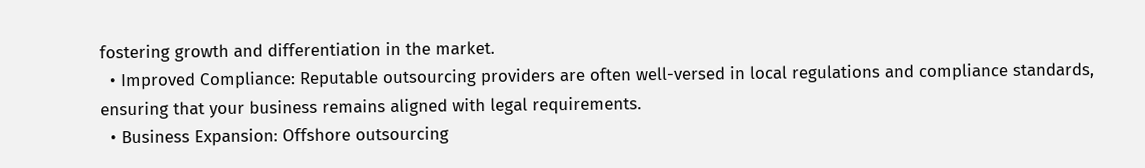fostering growth and differentiation in the market.
  • Improved Compliance: Reputable outsourcing providers are often well-versed in local regulations and compliance standards, ensuring that your business remains aligned with legal requirements.
  • Business Expansion: Offshore outsourcing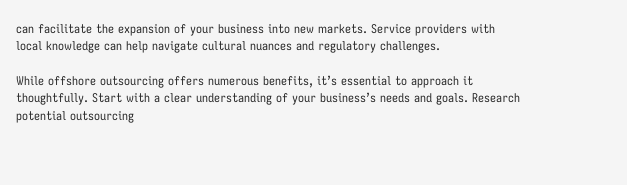can facilitate the expansion of your business into new markets. Service providers with local knowledge can help navigate cultural nuances and regulatory challenges.

While offshore outsourcing offers numerous benefits, it’s essential to approach it thoughtfully. Start with a clear understanding of your business’s needs and goals. Research potential outsourcing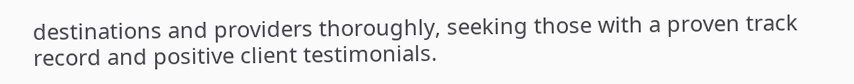destinations and providers thoroughly, seeking those with a proven track record and positive client testimonials.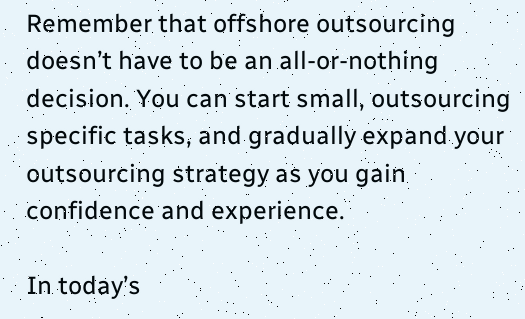Remember that offshore outsourcing doesn’t have to be an all-or-nothing decision. You can start small, outsourcing specific tasks, and gradually expand your outsourcing strategy as you gain confidence and experience.

In today’s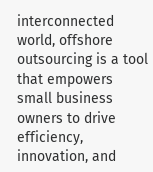interconnected world, offshore outsourcing is a tool that empowers small business owners to drive efficiency, innovation, and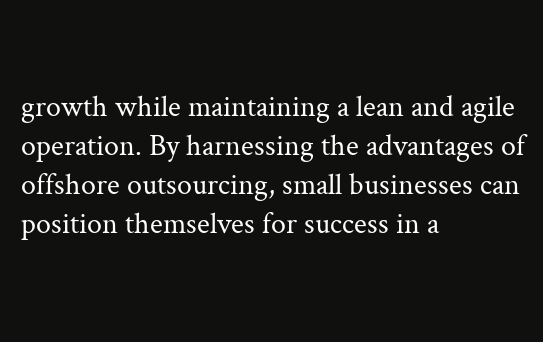growth while maintaining a lean and agile operation. By harnessing the advantages of offshore outsourcing, small businesses can position themselves for success in a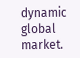dynamic global market.